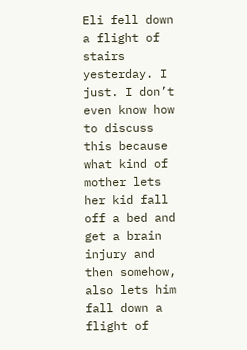Eli fell down a flight of stairs yesterday. I just. I don’t even know how to discuss this because what kind of mother lets her kid fall off a bed and get a brain injury and then somehow, also lets him fall down a flight of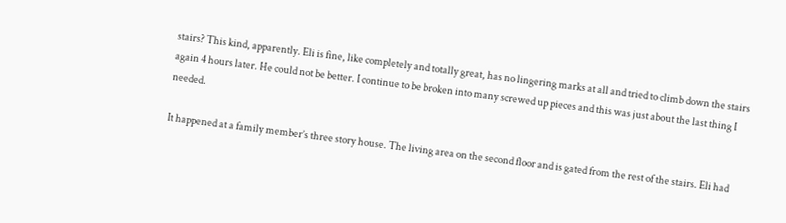stairs? This kind, apparently. Eli is fine, like completely and totally great, has no lingering marks at all and tried to climb down the stairs again 4 hours later. He could not be better. I continue to be broken into many screwed up pieces and this was just about the last thing I needed.

It happened at a family member’s three story house. The living area on the second floor and is gated from the rest of the stairs. Eli had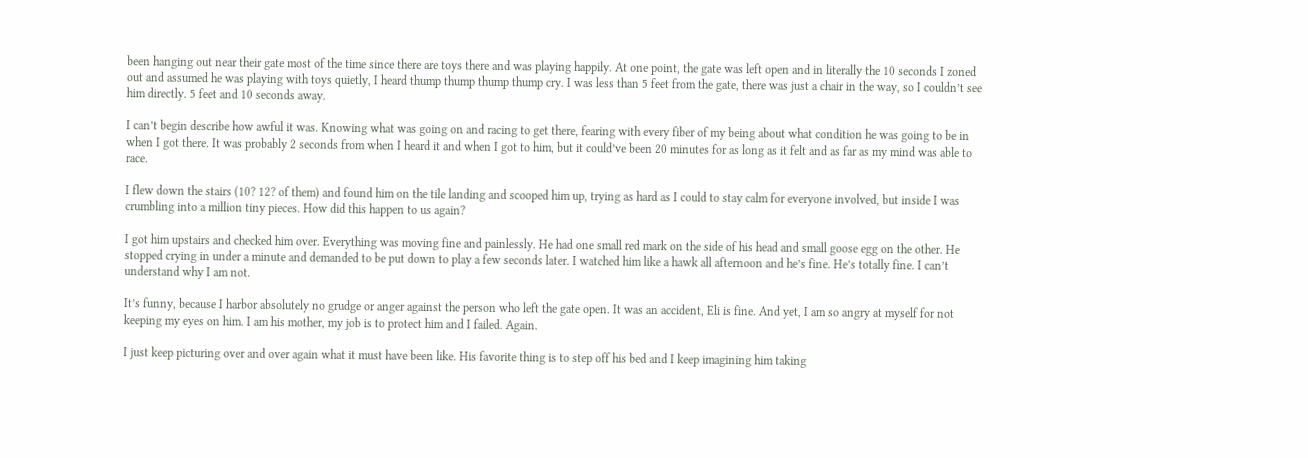been hanging out near their gate most of the time since there are toys there and was playing happily. At one point, the gate was left open and in literally the 10 seconds I zoned out and assumed he was playing with toys quietly, I heard thump thump thump thump cry. I was less than 5 feet from the gate, there was just a chair in the way, so I couldn’t see him directly. 5 feet and 10 seconds away.

I can’t begin describe how awful it was. Knowing what was going on and racing to get there, fearing with every fiber of my being about what condition he was going to be in when I got there. It was probably 2 seconds from when I heard it and when I got to him, but it could’ve been 20 minutes for as long as it felt and as far as my mind was able to race.

I flew down the stairs (10? 12? of them) and found him on the tile landing and scooped him up, trying as hard as I could to stay calm for everyone involved, but inside I was crumbling into a million tiny pieces. How did this happen to us again?

I got him upstairs and checked him over. Everything was moving fine and painlessly. He had one small red mark on the side of his head and small goose egg on the other. He stopped crying in under a minute and demanded to be put down to play a few seconds later. I watched him like a hawk all afternoon and he’s fine. He’s totally fine. I can’t understand why I am not.

It’s funny, because I harbor absolutely no grudge or anger against the person who left the gate open. It was an accident, Eli is fine. And yet, I am so angry at myself for not keeping my eyes on him. I am his mother, my job is to protect him and I failed. Again.

I just keep picturing over and over again what it must have been like. His favorite thing is to step off his bed and I keep imagining him taking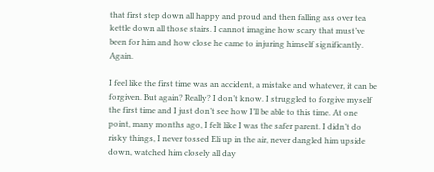that first step down all happy and proud and then falling ass over tea kettle down all those stairs. I cannot imagine how scary that must’ve been for him and how close he came to injuring himself significantly. Again.

I feel like the first time was an accident, a mistake and whatever, it can be forgiven. But again? Really? I don’t know. I struggled to forgive myself the first time and I just don’t see how I’ll be able to this time. At one point, many months ago, I felt like I was the safer parent. I didn’t do risky things, I never tossed Eli up in the air, never dangled him upside down, watched him closely all day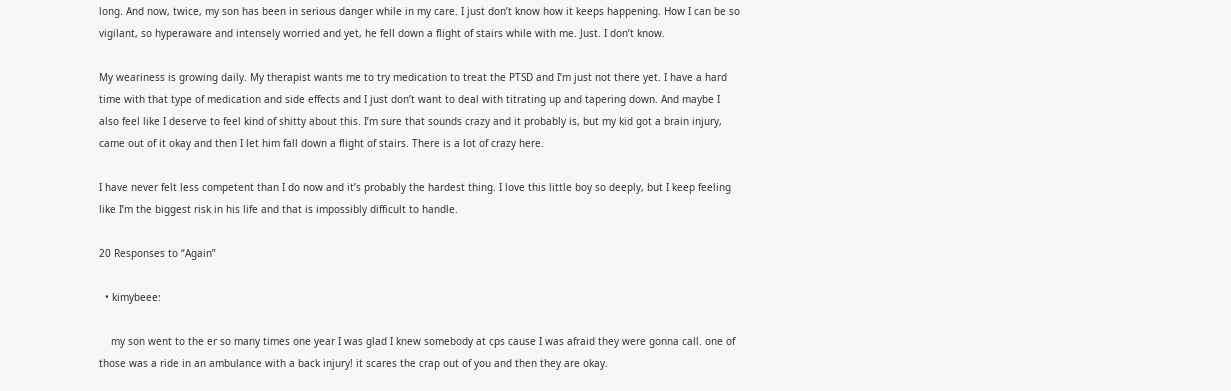long. And now, twice, my son has been in serious danger while in my care. I just don’t know how it keeps happening. How I can be so vigilant, so hyperaware and intensely worried and yet, he fell down a flight of stairs while with me. Just. I don’t know.

My weariness is growing daily. My therapist wants me to try medication to treat the PTSD and I’m just not there yet. I have a hard time with that type of medication and side effects and I just don’t want to deal with titrating up and tapering down. And maybe I also feel like I deserve to feel kind of shitty about this. I’m sure that sounds crazy and it probably is, but my kid got a brain injury, came out of it okay and then I let him fall down a flight of stairs. There is a lot of crazy here.

I have never felt less competent than I do now and it’s probably the hardest thing. I love this little boy so deeply, but I keep feeling like I’m the biggest risk in his life and that is impossibly difficult to handle.

20 Responses to “Again”

  • kimybeee:

    my son went to the er so many times one year I was glad I knew somebody at cps cause I was afraid they were gonna call. one of those was a ride in an ambulance with a back injury! it scares the crap out of you and then they are okay.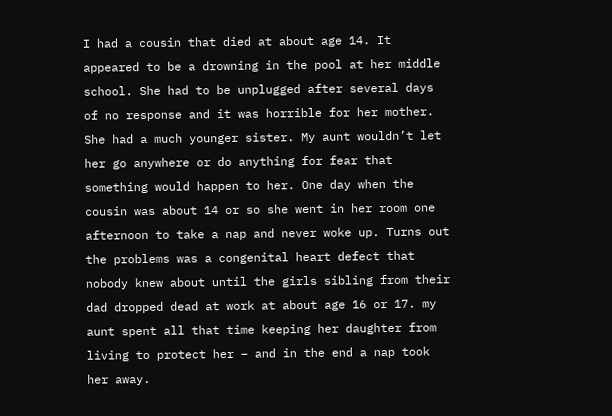I had a cousin that died at about age 14. It appeared to be a drowning in the pool at her middle school. She had to be unplugged after several days of no response and it was horrible for her mother. She had a much younger sister. My aunt wouldn’t let her go anywhere or do anything for fear that something would happen to her. One day when the cousin was about 14 or so she went in her room one afternoon to take a nap and never woke up. Turns out the problems was a congenital heart defect that nobody knew about until the girls sibling from their dad dropped dead at work at about age 16 or 17. my aunt spent all that time keeping her daughter from living to protect her – and in the end a nap took her away.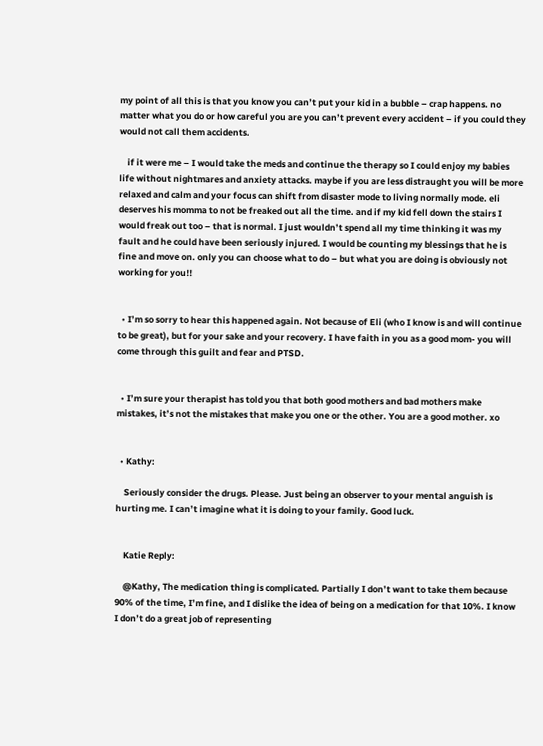my point of all this is that you know you can’t put your kid in a bubble – crap happens. no matter what you do or how careful you are you can’t prevent every accident – if you could they would not call them accidents.

    if it were me – I would take the meds and continue the therapy so I could enjoy my babies life without nightmares and anxiety attacks. maybe if you are less distraught you will be more relaxed and calm and your focus can shift from disaster mode to living normally mode. eli deserves his momma to not be freaked out all the time. and if my kid fell down the stairs I would freak out too – that is normal. I just wouldn’t spend all my time thinking it was my fault and he could have been seriously injured. I would be counting my blessings that he is fine and move on. only you can choose what to do – but what you are doing is obviously not working for you!!


  • I’m so sorry to hear this happened again. Not because of Eli (who I know is and will continue to be great), but for your sake and your recovery. I have faith in you as a good mom- you will come through this guilt and fear and PTSD.


  • I’m sure your therapist has told you that both good mothers and bad mothers make mistakes, it’s not the mistakes that make you one or the other. You are a good mother. xo


  • Kathy:

    Seriously consider the drugs. Please. Just being an observer to your mental anguish is hurting me. I can’t imagine what it is doing to your family. Good luck.


    Katie Reply:

    @Kathy, The medication thing is complicated. Partially I don’t want to take them because 90% of the time, I’m fine, and I dislike the idea of being on a medication for that 10%. I know I don’t do a great job of representing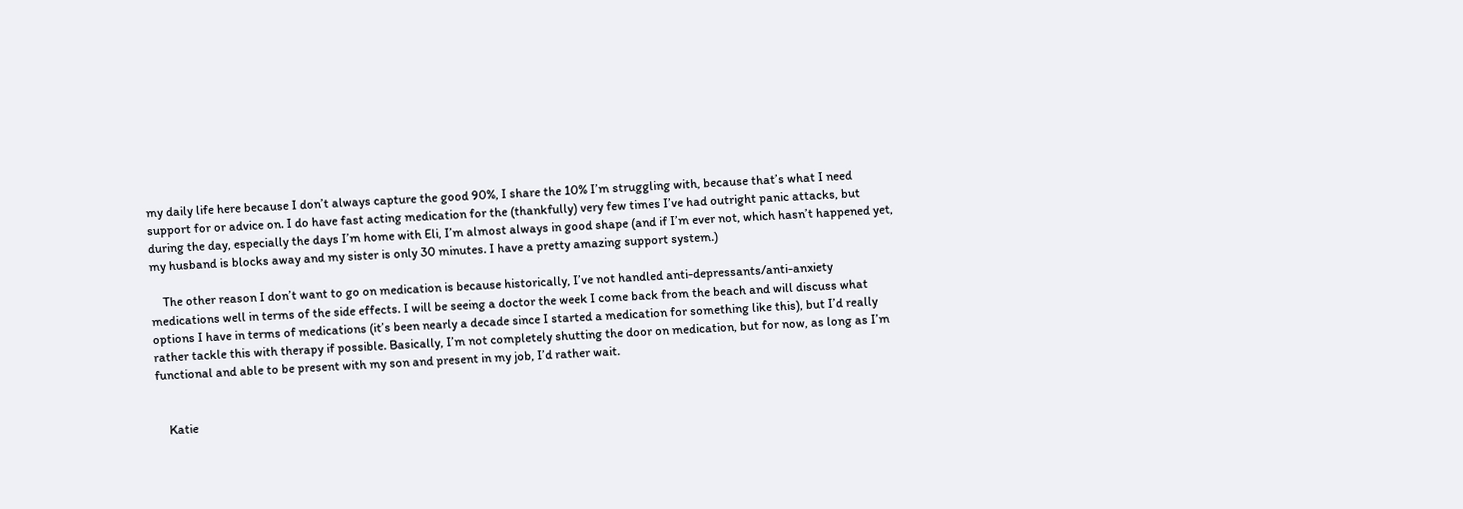my daily life here because I don’t always capture the good 90%, I share the 10% I’m struggling with, because that’s what I need support for or advice on. I do have fast acting medication for the (thankfully) very few times I’ve had outright panic attacks, but during the day, especially the days I’m home with Eli, I’m almost always in good shape (and if I’m ever not, which hasn’t happened yet, my husband is blocks away and my sister is only 30 minutes. I have a pretty amazing support system.)

    The other reason I don’t want to go on medication is because historically, I’ve not handled anti-depressants/anti-anxiety medications well in terms of the side effects. I will be seeing a doctor the week I come back from the beach and will discuss what options I have in terms of medications (it’s been nearly a decade since I started a medication for something like this), but I’d really rather tackle this with therapy if possible. Basically, I’m not completely shutting the door on medication, but for now, as long as I’m functional and able to be present with my son and present in my job, I’d rather wait.


    Katie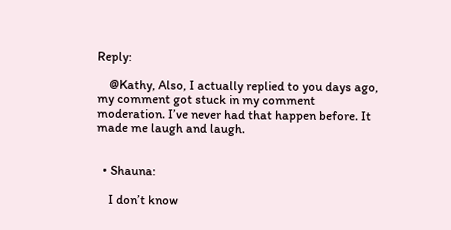Reply:

    @Kathy, Also, I actually replied to you days ago, my comment got stuck in my comment moderation. I’ve never had that happen before. It made me laugh and laugh.


  • Shauna:

    I don’t know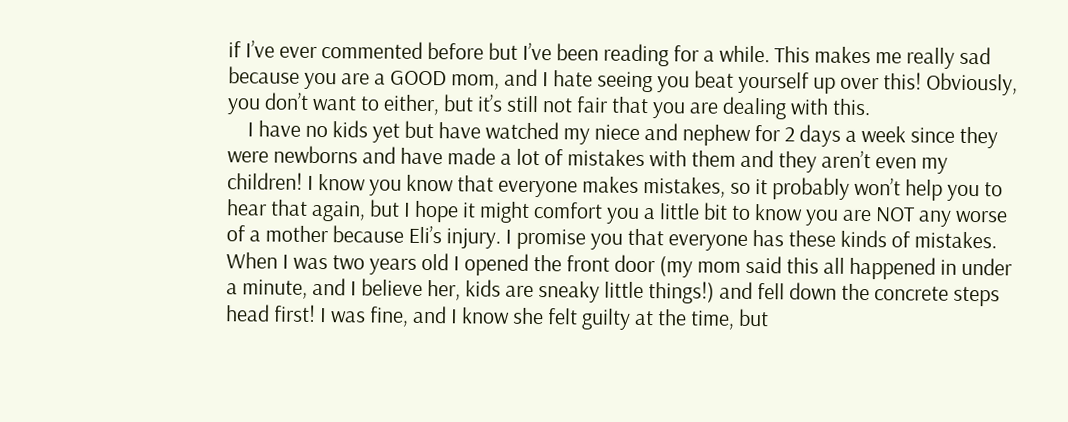if I’ve ever commented before but I’ve been reading for a while. This makes me really sad because you are a GOOD mom, and I hate seeing you beat yourself up over this! Obviously, you don’t want to either, but it’s still not fair that you are dealing with this.
    I have no kids yet but have watched my niece and nephew for 2 days a week since they were newborns and have made a lot of mistakes with them and they aren’t even my children! I know you know that everyone makes mistakes, so it probably won’t help you to hear that again, but I hope it might comfort you a little bit to know you are NOT any worse of a mother because Eli’s injury. I promise you that everyone has these kinds of mistakes. When I was two years old I opened the front door (my mom said this all happened in under a minute, and I believe her, kids are sneaky little things!) and fell down the concrete steps head first! I was fine, and I know she felt guilty at the time, but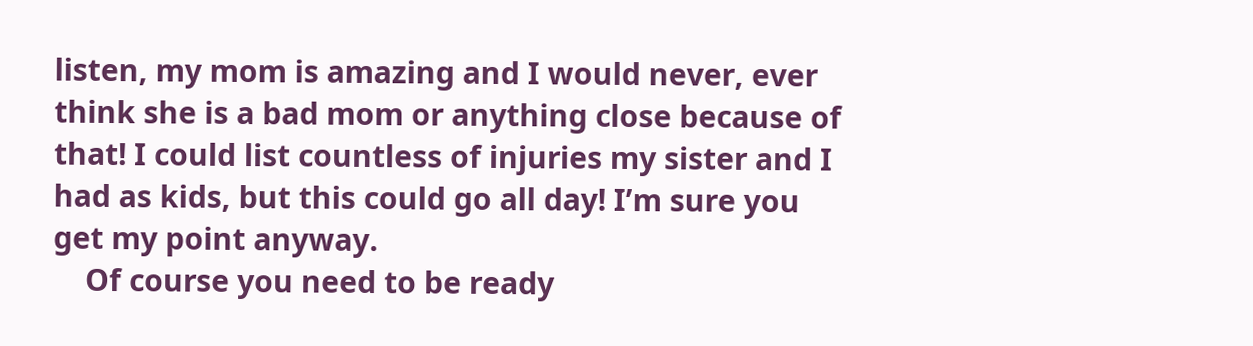listen, my mom is amazing and I would never, ever think she is a bad mom or anything close because of that! I could list countless of injuries my sister and I had as kids, but this could go all day! I’m sure you get my point anyway.
    Of course you need to be ready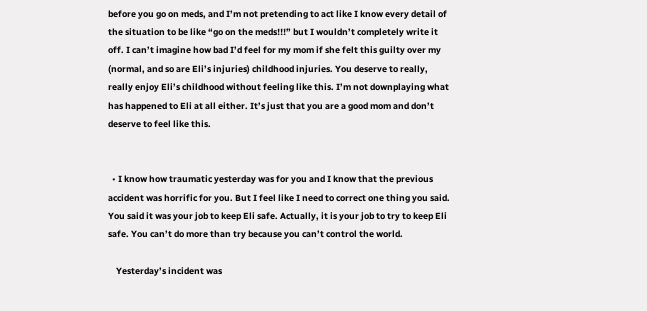before you go on meds, and I’m not pretending to act like I know every detail of the situation to be like “go on the meds!!!” but I wouldn’t completely write it off. I can’t imagine how bad I’d feel for my mom if she felt this guilty over my (normal, and so are Eli’s injuries) childhood injuries. You deserve to really, really enjoy Eli’s childhood without feeling like this. I’m not downplaying what has happened to Eli at all either. It’s just that you are a good mom and don’t deserve to feel like this.


  • I know how traumatic yesterday was for you and I know that the previous accident was horrific for you. But I feel like I need to correct one thing you said. You said it was your job to keep Eli safe. Actually, it is your job to try to keep Eli safe. You can’t do more than try because you can’t control the world.

    Yesterday’s incident was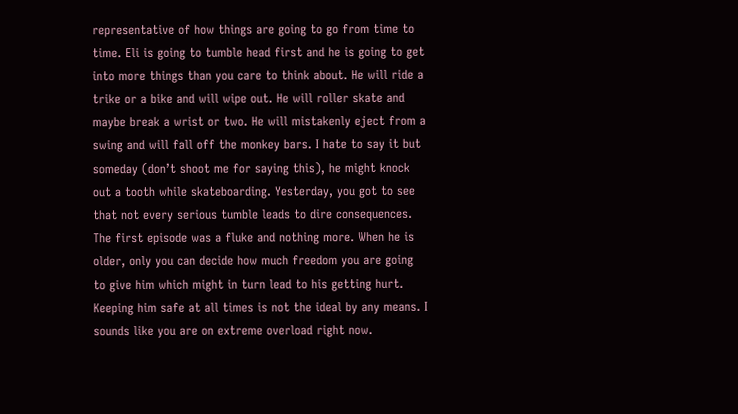representative of how things are going to go from time to time. Eli is going to tumble head first and he is going to get into more things than you care to think about. He will ride a trike or a bike and will wipe out. He will roller skate and maybe break a wrist or two. He will mistakenly eject from a swing and will fall off the monkey bars. I hate to say it but someday (don’t shoot me for saying this), he might knock out a tooth while skateboarding. Yesterday, you got to see that not every serious tumble leads to dire consequences. The first episode was a fluke and nothing more. When he is older, only you can decide how much freedom you are going to give him which might in turn lead to his getting hurt. Keeping him safe at all times is not the ideal by any means. I sounds like you are on extreme overload right now.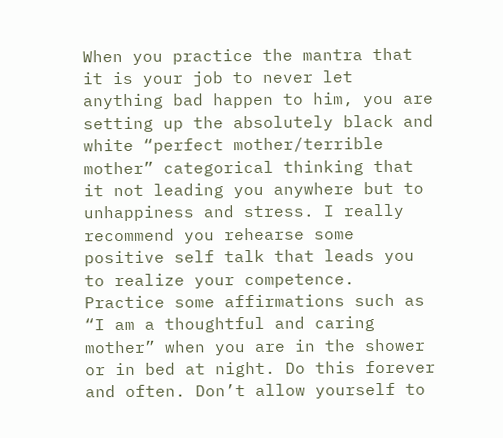When you practice the mantra that it is your job to never let anything bad happen to him, you are setting up the absolutely black and white “perfect mother/terrible mother” categorical thinking that it not leading you anywhere but to unhappiness and stress. I really recommend you rehearse some positive self talk that leads you to realize your competence. Practice some affirmations such as “I am a thoughtful and caring mother” when you are in the shower or in bed at night. Do this forever and often. Don’t allow yourself to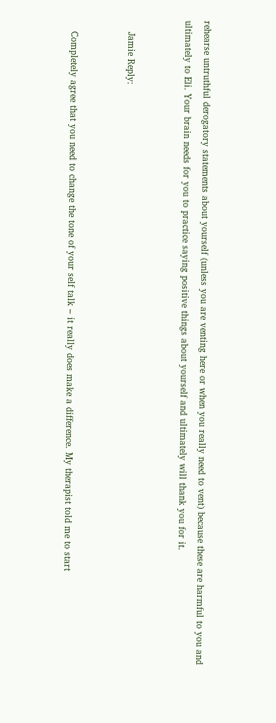rehearse untruthful derogatory statements about yourself (unless you are venting here or when you really need to vent) because these are harmful to you and ultimately to Eli. Your brain needs for you to practice saying positive things about yourself and ultimately will thank you for it.


    Jamie Reply:


    Completely agree that you need to change the tone of your self talk – it really does make a difference. My therapist told me to start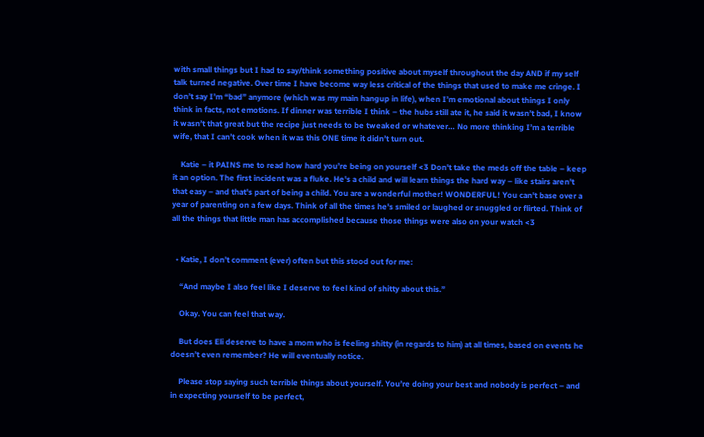with small things but I had to say/think something positive about myself throughout the day AND if my self talk turned negative. Over time I have become way less critical of the things that used to make me cringe. I don’t say I’m “bad” anymore (which was my main hangup in life), when I’m emotional about things I only think in facts, not emotions. If dinner was terrible I think – the hubs still ate it, he said it wasn’t bad, I know it wasn’t that great but the recipe just needs to be tweaked or whatever… No more thinking I’m a terrible wife, that I can’t cook when it was this ONE time it didn’t turn out.

    Katie – it PAINS me to read how hard you’re being on yourself <3 Don't take the meds off the table – keep it an option. The first incident was a fluke. He's a child and will learn things the hard way – like stairs aren't that easy – and that's part of being a child. You are a wonderful mother! WONDERFUL! You can't base over a year of parenting on a few days. Think of all the times he's smiled or laughed or snuggled or flirted. Think of all the things that little man has accomplished because those things were also on your watch <3


  • Katie, I don’t comment (ever) often but this stood out for me:

    “And maybe I also feel like I deserve to feel kind of shitty about this.”

    Okay. You can feel that way.

    But does Eli deserve to have a mom who is feeling shitty (in regards to him) at all times, based on events he doesn’t even remember? He will eventually notice.

    Please stop saying such terrible things about yourself. You’re doing your best and nobody is perfect – and in expecting yourself to be perfect,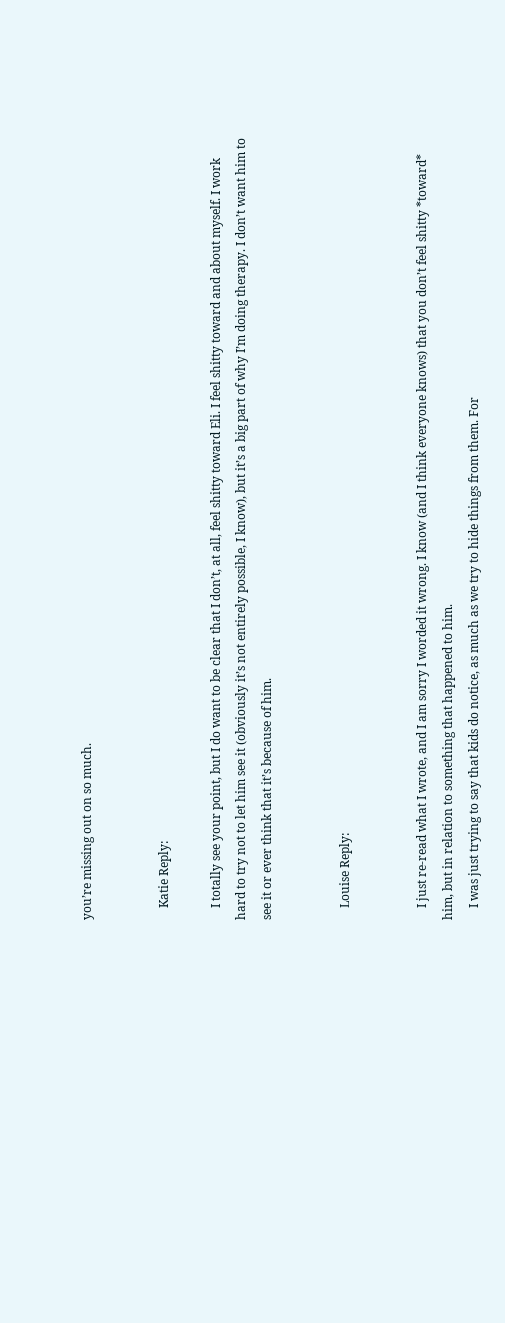you’re missing out on so much.


    Katie Reply:

    I totally see your point, but I do want to be clear that I don’t, at all, feel shitty toward Eli. I feel shitty toward and about myself. I work hard to try not to let him see it (obviously it’s not entirely possible, I know), but it’s a big part of why I’m doing therapy. I don’t want him to see it or ever think that it’s because of him.


    Louise Reply:


    I just re-read what I wrote, and I am sorry I worded it wrong. I know (and I think everyone knows) that you don’t feel shitty *toward* him, but in relation to something that happened to him.
    I was just trying to say that kids do notice, as much as we try to hide things from them. For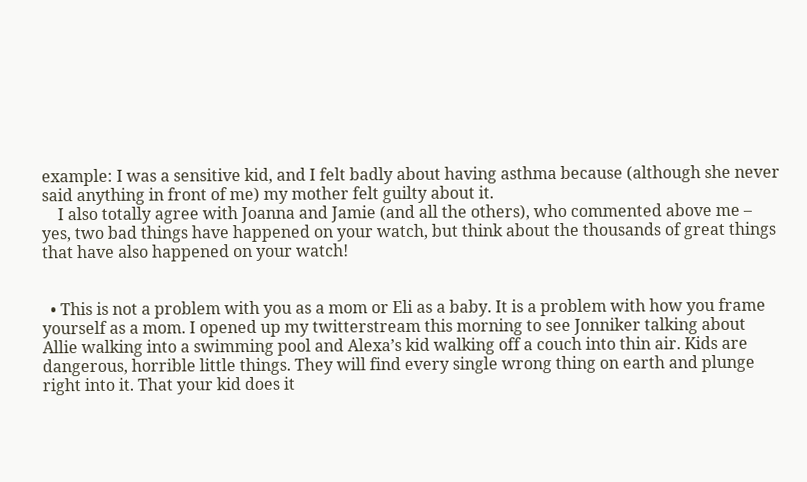example: I was a sensitive kid, and I felt badly about having asthma because (although she never said anything in front of me) my mother felt guilty about it.
    I also totally agree with Joanna and Jamie (and all the others), who commented above me – yes, two bad things have happened on your watch, but think about the thousands of great things that have also happened on your watch!


  • This is not a problem with you as a mom or Eli as a baby. It is a problem with how you frame yourself as a mom. I opened up my twitterstream this morning to see Jonniker talking about Allie walking into a swimming pool and Alexa’s kid walking off a couch into thin air. Kids are dangerous, horrible little things. They will find every single wrong thing on earth and plunge right into it. That your kid does it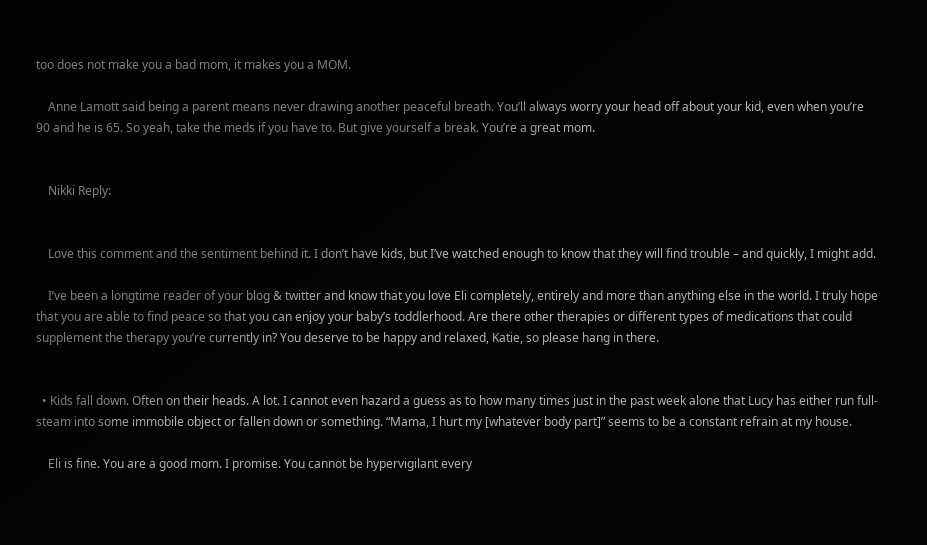too does not make you a bad mom, it makes you a MOM.

    Anne Lamott said being a parent means never drawing another peaceful breath. You’ll always worry your head off about your kid, even when you’re 90 and he is 65. So yeah, take the meds if you have to. But give yourself a break. You’re a great mom.


    Nikki Reply:


    Love this comment and the sentiment behind it. I don’t have kids, but I’ve watched enough to know that they will find trouble – and quickly, I might add.

    I’ve been a longtime reader of your blog & twitter and know that you love Eli completely, entirely and more than anything else in the world. I truly hope that you are able to find peace so that you can enjoy your baby’s toddlerhood. Are there other therapies or different types of medications that could supplement the therapy you’re currently in? You deserve to be happy and relaxed, Katie, so please hang in there.


  • Kids fall down. Often on their heads. A lot. I cannot even hazard a guess as to how many times just in the past week alone that Lucy has either run full-steam into some immobile object or fallen down or something. “Mama, I hurt my [whatever body part]” seems to be a constant refrain at my house.

    Eli is fine. You are a good mom. I promise. You cannot be hypervigilant every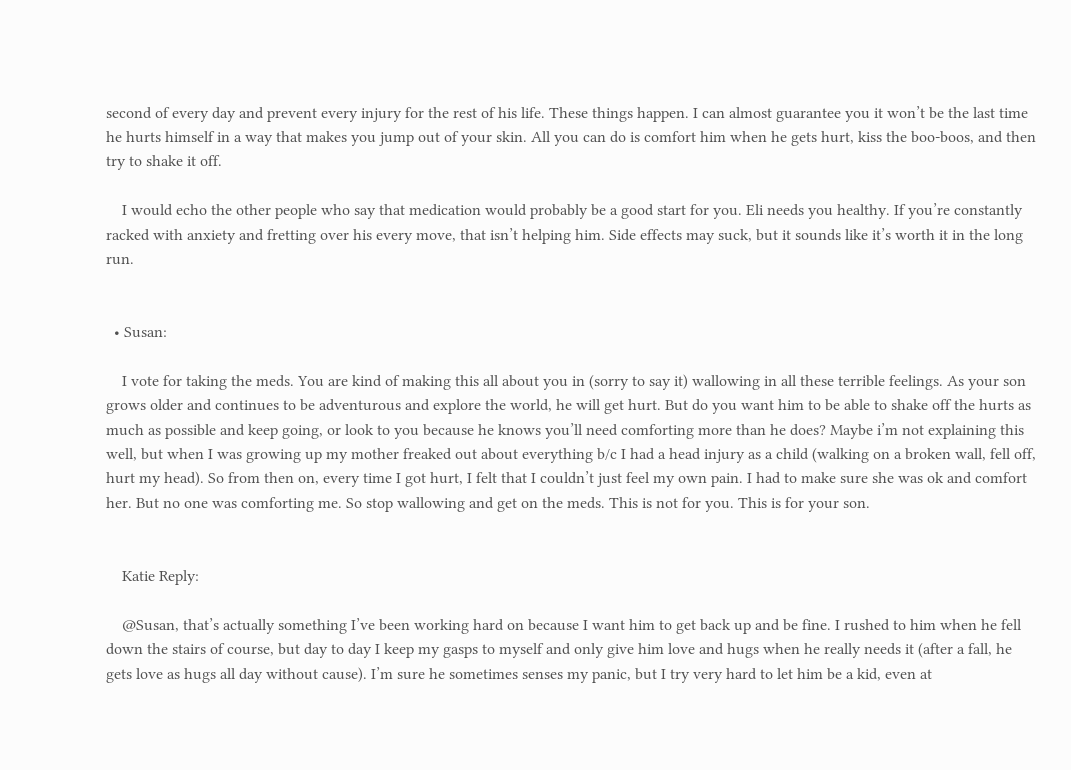second of every day and prevent every injury for the rest of his life. These things happen. I can almost guarantee you it won’t be the last time he hurts himself in a way that makes you jump out of your skin. All you can do is comfort him when he gets hurt, kiss the boo-boos, and then try to shake it off.

    I would echo the other people who say that medication would probably be a good start for you. Eli needs you healthy. If you’re constantly racked with anxiety and fretting over his every move, that isn’t helping him. Side effects may suck, but it sounds like it’s worth it in the long run.


  • Susan:

    I vote for taking the meds. You are kind of making this all about you in (sorry to say it) wallowing in all these terrible feelings. As your son grows older and continues to be adventurous and explore the world, he will get hurt. But do you want him to be able to shake off the hurts as much as possible and keep going, or look to you because he knows you’ll need comforting more than he does? Maybe i’m not explaining this well, but when I was growing up my mother freaked out about everything b/c I had a head injury as a child (walking on a broken wall, fell off, hurt my head). So from then on, every time I got hurt, I felt that I couldn’t just feel my own pain. I had to make sure she was ok and comfort her. But no one was comforting me. So stop wallowing and get on the meds. This is not for you. This is for your son.


    Katie Reply:

    @Susan, that’s actually something I’ve been working hard on because I want him to get back up and be fine. I rushed to him when he fell down the stairs of course, but day to day I keep my gasps to myself and only give him love and hugs when he really needs it (after a fall, he gets love as hugs all day without cause). I’m sure he sometimes senses my panic, but I try very hard to let him be a kid, even at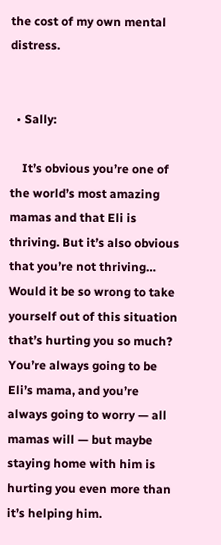the cost of my own mental distress.


  • Sally:

    It’s obvious you’re one of the world’s most amazing mamas and that Eli is thriving. But it’s also obvious that you’re not thriving… Would it be so wrong to take yourself out of this situation that’s hurting you so much? You’re always going to be Eli’s mama, and you’re always going to worry — all mamas will — but maybe staying home with him is hurting you even more than it’s helping him.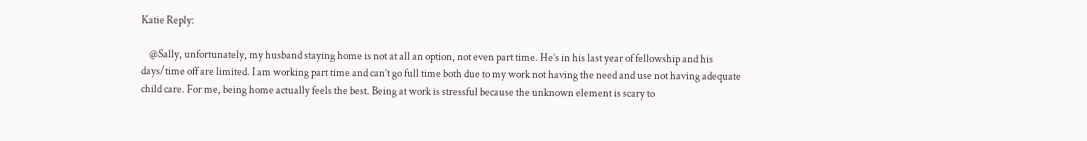Katie Reply:

    @Sally, unfortunately, my husband staying home is not at all an option, not even part time. He’s in his last year of fellowship and his days/time off are limited. I am working part time and can’t go full time both due to my work not having the need and use not having adequate child care. For me, being home actually feels the best. Being at work is stressful because the unknown element is scary to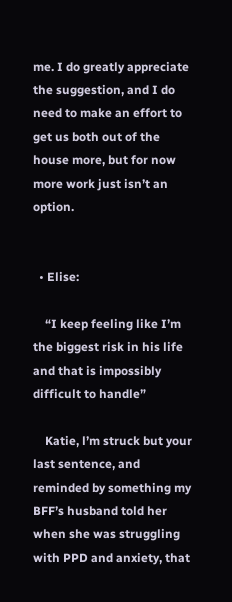me. I do greatly appreciate the suggestion, and I do need to make an effort to get us both out of the house more, but for now more work just isn’t an option.


  • Elise:

    “I keep feeling like I’m the biggest risk in his life and that is impossibly difficult to handle”

    Katie, l’m struck but your last sentence, and reminded by something my BFF’s husband told her when she was struggling with PPD and anxiety, that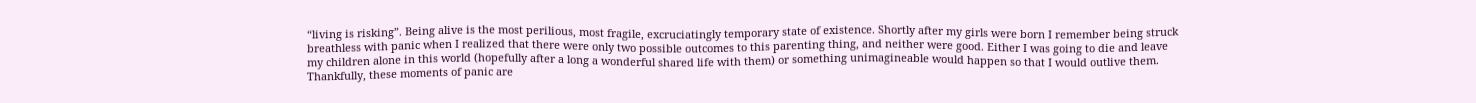“living is risking”. Being alive is the most perilious, most fragile, excruciatingly temporary state of existence. Shortly after my girls were born I remember being struck breathless with panic when I realized that there were only two possible outcomes to this parenting thing, and neither were good. Either I was going to die and leave my children alone in this world (hopefully after a long a wonderful shared life with them) or something unimagineable would happen so that I would outlive them. Thankfully, these moments of panic are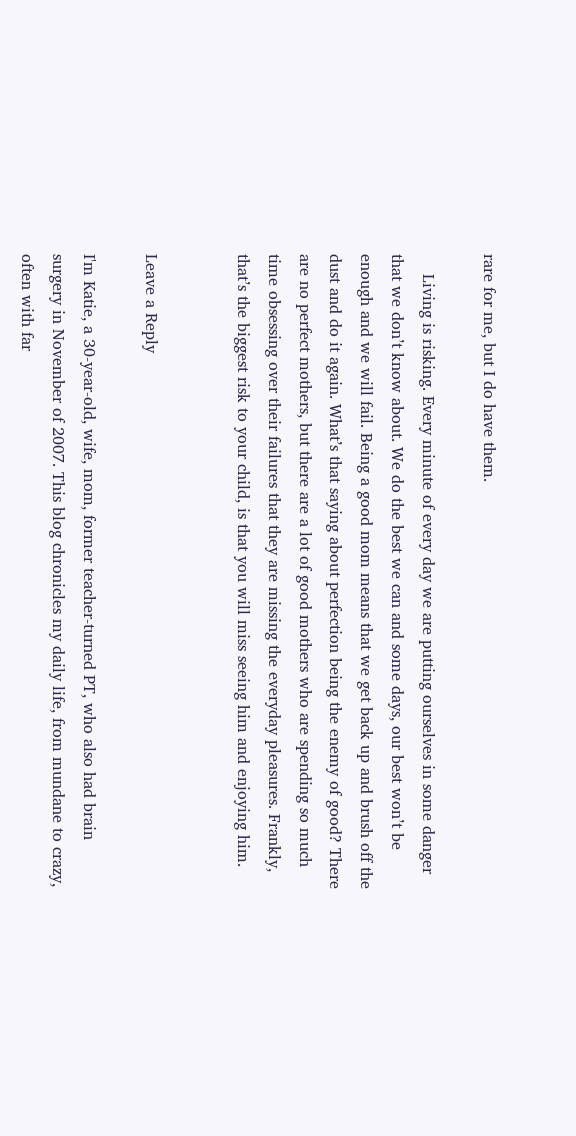rare for me, but I do have them.

    Living is risking. Every minute of every day we are putting ourselves in some danger that we don’t know about. We do the best we can and some days, our best won’t be enough and we will fail. Being a good mom means that we get back up and brush off the dust and do it again. What’s that saying about perfection being the enemy of good? There are no perfect mothers, but there are a lot of good mothers who are spending so much time obsessing over their failures that they are missing the everyday pleasures. Frankly, that’s the biggest risk to your child, is that you will miss seeing him and enjoying him.


Leave a Reply

I'm Katie, a 30-year-old, wife, mom, former teacher-turned PT, who also had brain surgery in November of 2007. This blog chronicles my daily life, from mundane to crazy, often with far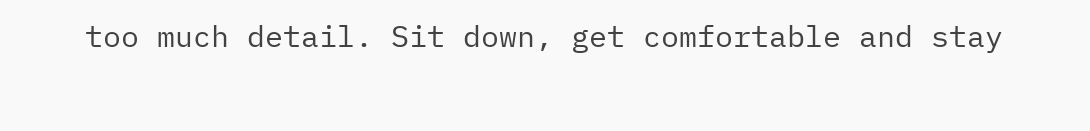too much detail. Sit down, get comfortable and stay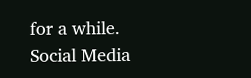for a while.
Social Media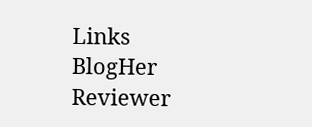Links
BlogHer Reviewer